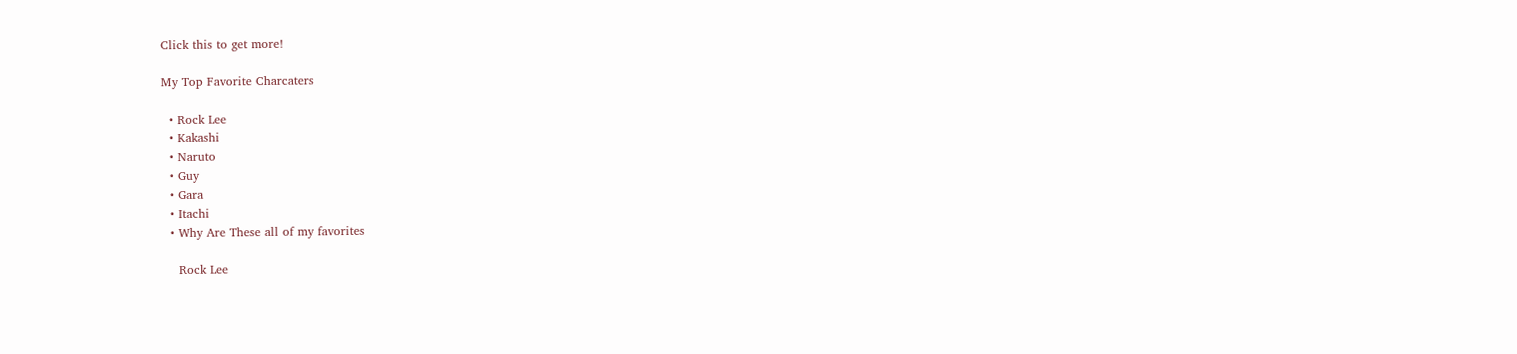Click this to get more!

My Top Favorite Charcaters

  • Rock Lee
  • Kakashi
  • Naruto
  • Guy
  • Gara
  • Itachi
  • Why Are These all of my favorites

    Rock Lee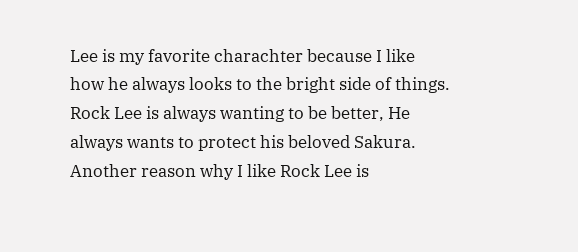Lee is my favorite charachter because I like how he always looks to the bright side of things. Rock Lee is always wanting to be better, He always wants to protect his beloved Sakura. Another reason why I like Rock Lee is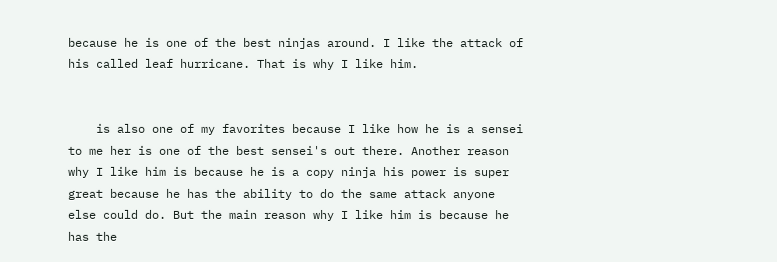because he is one of the best ninjas around. I like the attack of his called leaf hurricane. That is why I like him.


    is also one of my favorites because I like how he is a sensei to me her is one of the best sensei's out there. Another reason why I like him is because he is a copy ninja his power is super great because he has the ability to do the same attack anyone else could do. But the main reason why I like him is because he has the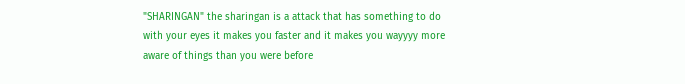"SHARINGAN" the sharingan is a attack that has something to do with your eyes it makes you faster and it makes you wayyyy more aware of things than you were before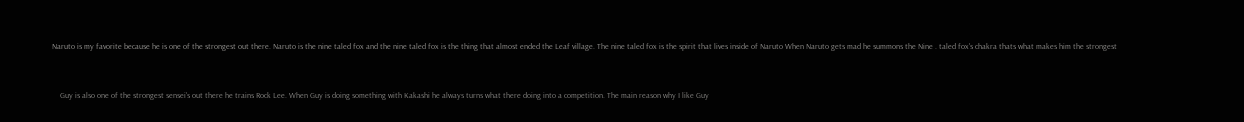Naruto is my favorite because he is one of the strongest out there. Naruto is the nine taled fox and the nine taled fox is the thing that almost ended the Leaf village. The nine taled fox is the spirit that lives inside of Naruto When Naruto gets mad he summons the Nine . taled fox's chakra thats what makes him the strongest


    Guy is also one of the strongest sensei's out there he trains Rock Lee. When Guy is doing something with Kakashi he always turns what there doing into a competition. The main reason why I like Guy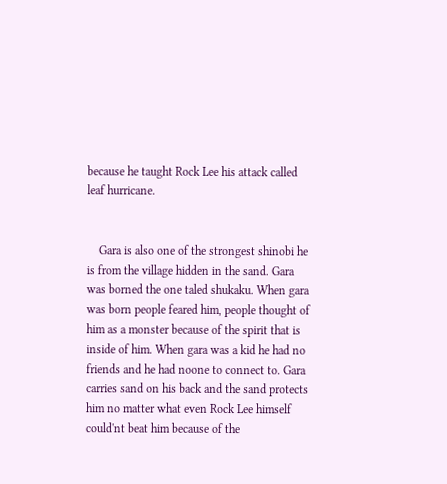because he taught Rock Lee his attack called leaf hurricane.


    Gara is also one of the strongest shinobi he is from the village hidden in the sand. Gara was borned the one taled shukaku. When gara was born people feared him, people thought of him as a monster because of the spirit that is inside of him. When gara was a kid he had no friends and he had noone to connect to. Gara carries sand on his back and the sand protects him no matter what even Rock Lee himself could'nt beat him because of the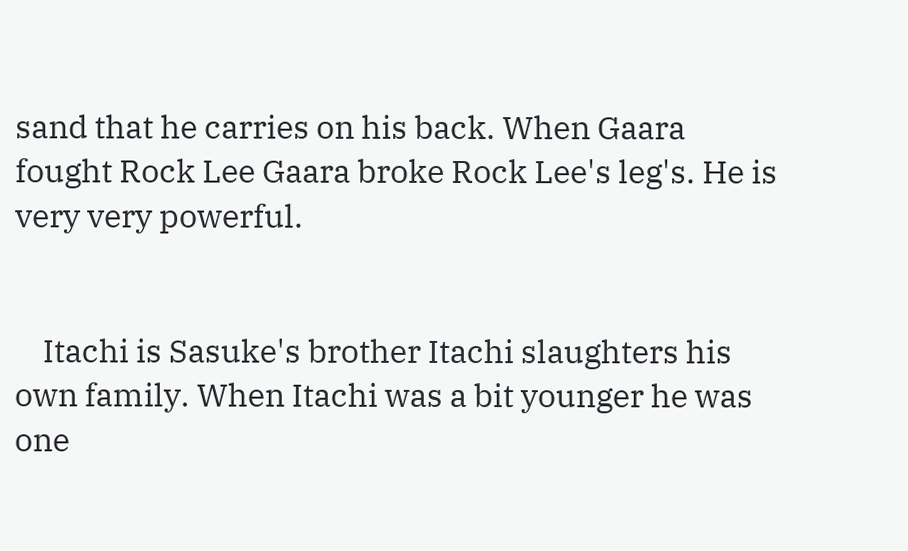sand that he carries on his back. When Gaara fought Rock Lee Gaara broke Rock Lee's leg's. He is very very powerful.


    Itachi is Sasuke's brother Itachi slaughters his own family. When Itachi was a bit younger he was one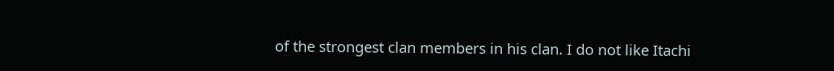of the strongest clan members in his clan. I do not like Itachi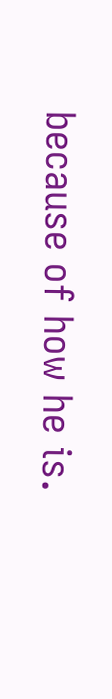because of how he is.